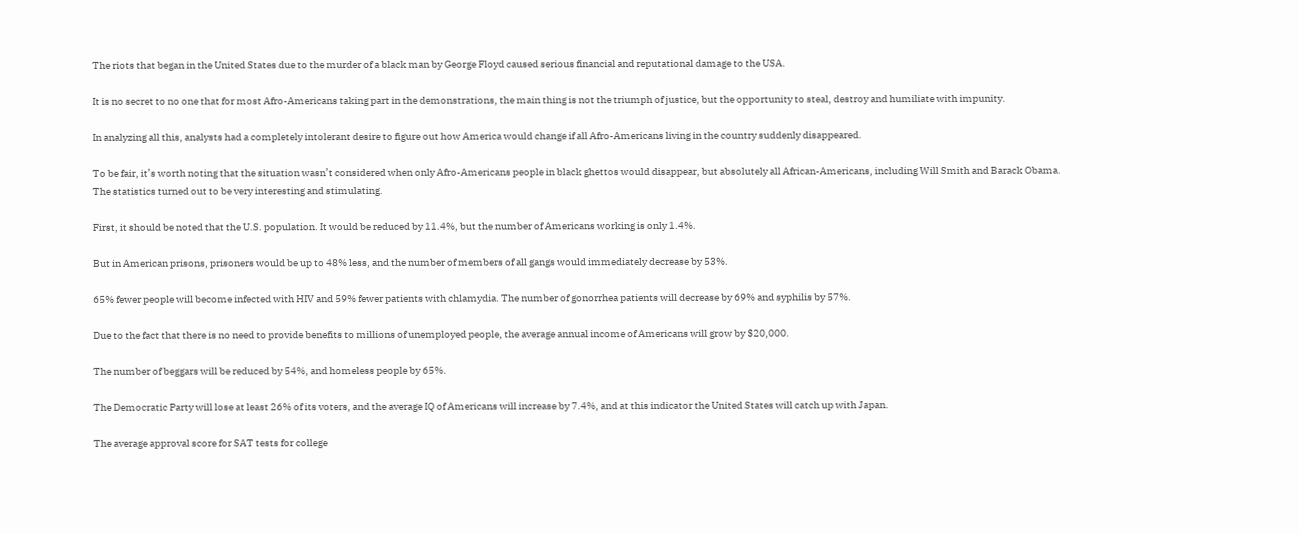The riots that began in the United States due to the murder of a black man by George Floyd caused serious financial and reputational damage to the USA.

It is no secret to no one that for most Afro-Americans taking part in the demonstrations, the main thing is not the triumph of justice, but the opportunity to steal, destroy and humiliate with impunity.

In analyzing all this, analysts had a completely intolerant desire to figure out how America would change if all Afro-Americans living in the country suddenly disappeared.

To be fair, it’s worth noting that the situation wasn’t considered when only Afro-Americans people in black ghettos would disappear, but absolutely all African-Americans, including Will Smith and Barack Obama. The statistics turned out to be very interesting and stimulating.

First, it should be noted that the U.S. population. It would be reduced by 11.4%, but the number of Americans working is only 1.4%.

But in American prisons, prisoners would be up to 48% less, and the number of members of all gangs would immediately decrease by 53%.

65% fewer people will become infected with HIV and 59% fewer patients with chlamydia. The number of gonorrhea patients will decrease by 69% and syphilis by 57%.

Due to the fact that there is no need to provide benefits to millions of unemployed people, the average annual income of Americans will grow by $20,000.

The number of beggars will be reduced by 54%, and homeless people by 65%.

The Democratic Party will lose at least 26% of its voters, and the average IQ of Americans will increase by 7.4%, and at this indicator the United States will catch up with Japan.

The average approval score for SAT tests for college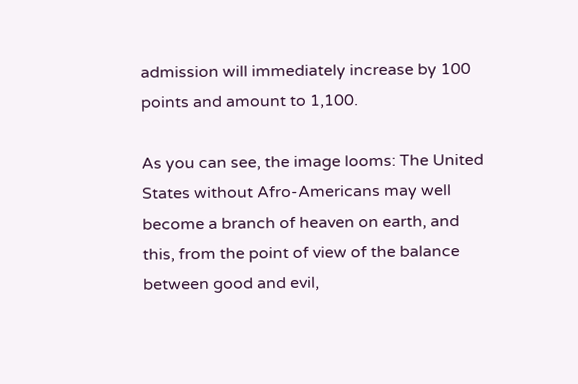admission will immediately increase by 100 points and amount to 1,100.

As you can see, the image looms: The United States without Afro-Americans may well become a branch of heaven on earth, and this, from the point of view of the balance between good and evil,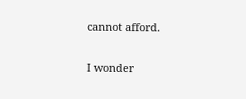cannot afford.

I wonder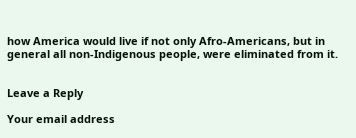how America would live if not only Afro-Americans, but in general all non-Indigenous people, were eliminated from it.


Leave a Reply

Your email address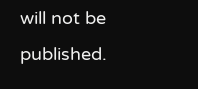will not be published.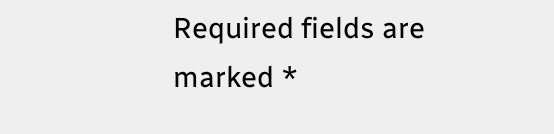Required fields are marked *